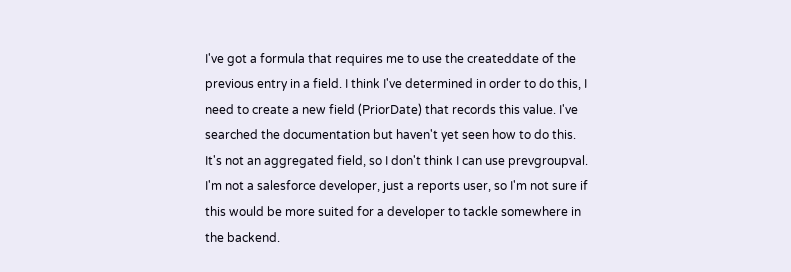I've got a formula that requires me to use the createddate of the previous entry in a field. I think I've determined in order to do this, I need to create a new field (PriorDate) that records this value. I've searched the documentation but haven't yet seen how to do this. It's not an aggregated field, so I don't think I can use prevgroupval. I'm not a salesforce developer, just a reports user, so I'm not sure if this would be more suited for a developer to tackle somewhere in the backend.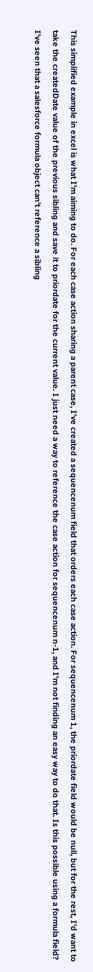This simplified example in excel is what I'm aiming to do. For each case action sharing a parent case, I've created a sequencenum field that orders each case action. For sequencenum 1, the priordate field would be null, but for the rest, I'd want to take the createdDate value of the previous sibling and save it to priordate for the current value. I just need a way to reference the case action for sequencenum n-1, and I'm not finding an easy way to do that. Is this possible using a formula field? I've seen that a salesforce formula object can't reference a sibling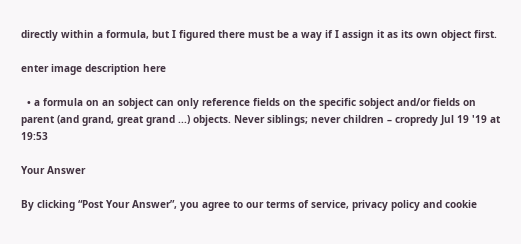directly within a formula, but I figured there must be a way if I assign it as its own object first.

enter image description here

  • a formula on an sobject can only reference fields on the specific sobject and/or fields on parent (and grand, great grand ...) objects. Never siblings; never children – cropredy Jul 19 '19 at 19:53

Your Answer

By clicking “Post Your Answer”, you agree to our terms of service, privacy policy and cookie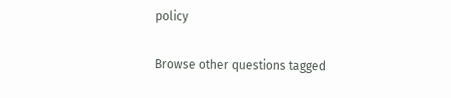policy

Browse other questions tagged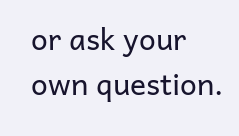or ask your own question.